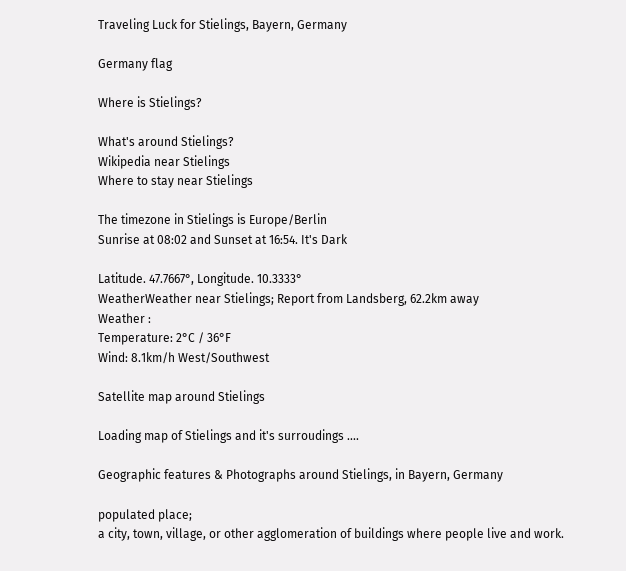Traveling Luck for Stielings, Bayern, Germany

Germany flag

Where is Stielings?

What's around Stielings?
Wikipedia near Stielings
Where to stay near Stielings

The timezone in Stielings is Europe/Berlin
Sunrise at 08:02 and Sunset at 16:54. It's Dark

Latitude. 47.7667°, Longitude. 10.3333°
WeatherWeather near Stielings; Report from Landsberg, 62.2km away
Weather :
Temperature: 2°C / 36°F
Wind: 8.1km/h West/Southwest

Satellite map around Stielings

Loading map of Stielings and it's surroudings ....

Geographic features & Photographs around Stielings, in Bayern, Germany

populated place;
a city, town, village, or other agglomeration of buildings where people live and work.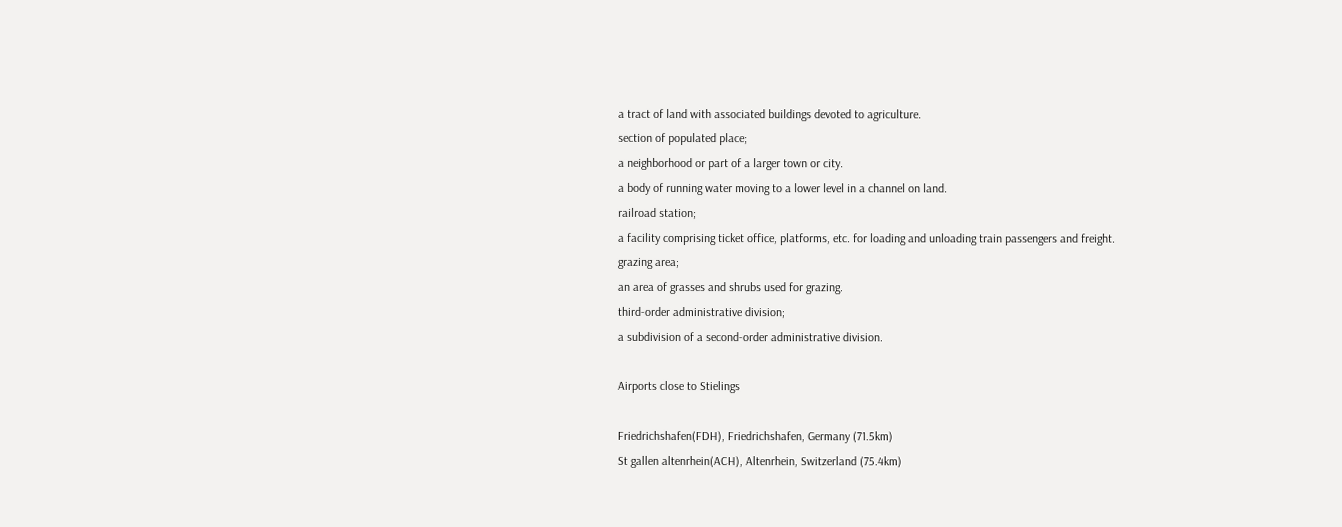a tract of land with associated buildings devoted to agriculture.
section of populated place;
a neighborhood or part of a larger town or city.
a body of running water moving to a lower level in a channel on land.
railroad station;
a facility comprising ticket office, platforms, etc. for loading and unloading train passengers and freight.
grazing area;
an area of grasses and shrubs used for grazing.
third-order administrative division;
a subdivision of a second-order administrative division.

Airports close to Stielings

Friedrichshafen(FDH), Friedrichshafen, Germany (71.5km)
St gallen altenrhein(ACH), Altenrhein, Switzerland (75.4km)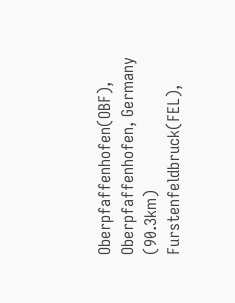Oberpfaffenhofen(OBF), Oberpfaffenhofen, Germany (90.3km)
Furstenfeldbruck(FEL),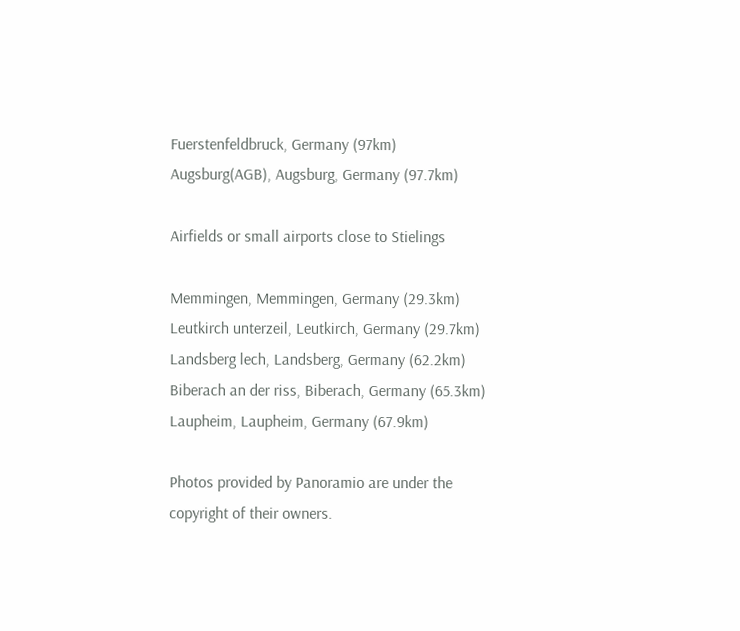Fuerstenfeldbruck, Germany (97km)
Augsburg(AGB), Augsburg, Germany (97.7km)

Airfields or small airports close to Stielings

Memmingen, Memmingen, Germany (29.3km)
Leutkirch unterzeil, Leutkirch, Germany (29.7km)
Landsberg lech, Landsberg, Germany (62.2km)
Biberach an der riss, Biberach, Germany (65.3km)
Laupheim, Laupheim, Germany (67.9km)

Photos provided by Panoramio are under the copyright of their owners.